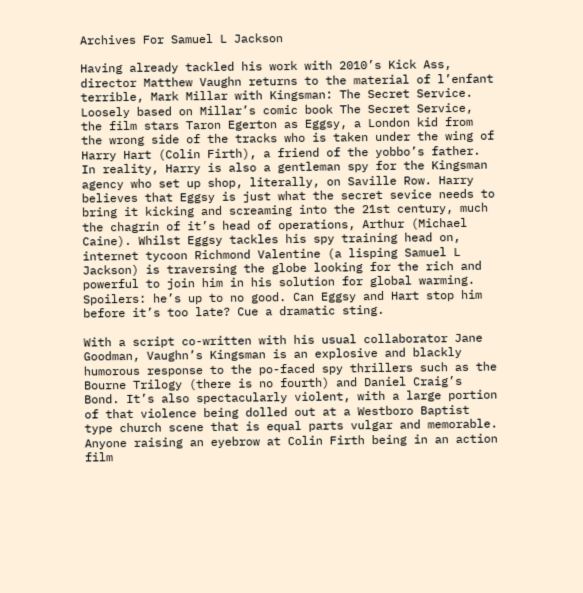Archives For Samuel L Jackson

Having already tackled his work with 2010’s Kick Ass, director Matthew Vaughn returns to the material of l’enfant terrible, Mark Millar with Kingsman: The Secret Service. Loosely based on Millar’s comic book The Secret Service, the film stars Taron Egerton as Eggsy, a London kid from the wrong side of the tracks who is taken under the wing of Harry Hart (Colin Firth), a friend of the yobbo’s father. In reality, Harry is also a gentleman spy for the Kingsman agency who set up shop, literally, on Saville Row. Harry believes that Eggsy is just what the secret sevice needs to bring it kicking and screaming into the 21st century, much the chagrin of it’s head of operations, Arthur (Michael Caine). Whilst Eggsy tackles his spy training head on, internet tycoon Richmond Valentine (a lisping Samuel L Jackson) is traversing the globe looking for the rich and powerful to join him in his solution for global warming. Spoilers: he’s up to no good. Can Eggsy and Hart stop him before it’s too late? Cue a dramatic sting.

With a script co-written with his usual collaborator Jane Goodman, Vaughn’s Kingsman is an explosive and blackly humorous response to the po-faced spy thrillers such as the Bourne Trilogy (there is no fourth) and Daniel Craig’s Bond. It’s also spectacularly violent, with a large portion of that violence being dolled out at a Westboro Baptist type church scene that is equal parts vulgar and memorable. Anyone raising an eyebrow at Colin Firth being in an action film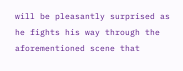will be pleasantly surprised as he fights his way through the aforementioned scene that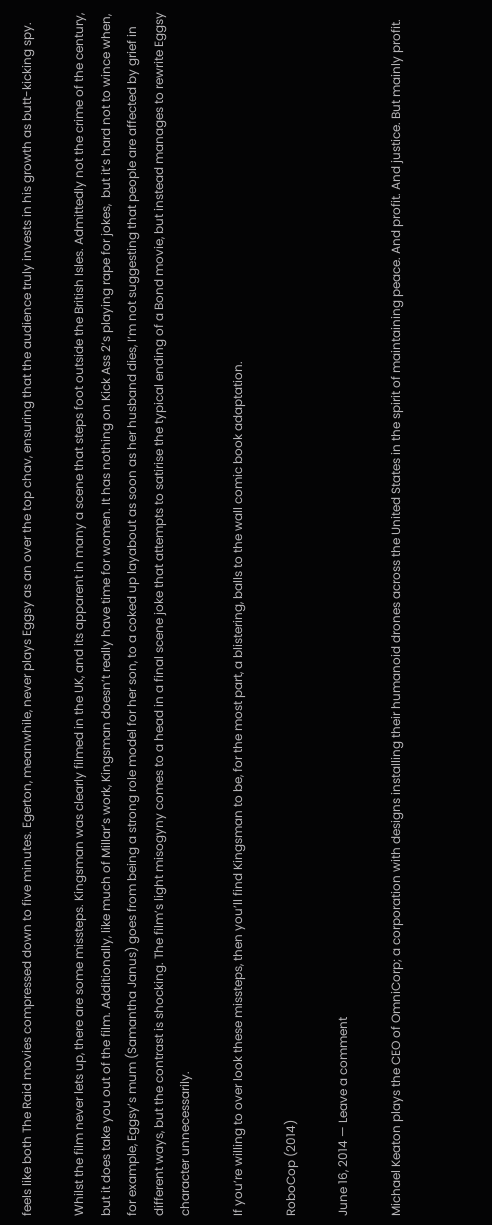feels like both The Raid movies compressed down to five minutes. Egerton, meanwhile, never plays Eggsy as an over the top chav, ensuring that the audience truly invests in his growth as butt-kicking spy.

Whilst the film never lets up, there are some missteps. Kingsman was clearly filmed in the UK, and its apparent in many a scene that steps foot outside the British Isles. Admittedly not the crime of the century, but it does take you out of the film. Additionally, like much of Millar’s work, Kingsman doesn’t really have time for women. It has nothing on Kick Ass 2’s playing rape for jokes,  but it’s hard not to wince when, for example, Eggsy’s mum (Samantha Janus) goes from being a strong role model for her son, to a coked up layabout as soon as her husband dies, I’m not suggesting that people are affected by grief in different ways, but the contrast is shocking. The film’s light misogyny comes to a head in a final scene joke that attempts to satirise the typical ending of a Bond movie, but instead manages to rewrite Eggsy character unnecessarily.

If you’re willing to over look these missteps, then you’ll find Kingsman to be, for the most part, a blistering, balls to the wall comic book adaptation.

RoboCop (2014)

June 16, 2014 — Leave a comment

Michael Keaton plays the CEO of OmniCorp; a corporation with designs installing their humanoid drones across the United States in the spirit of maintaining peace. And profit. And justice. But mainly profit.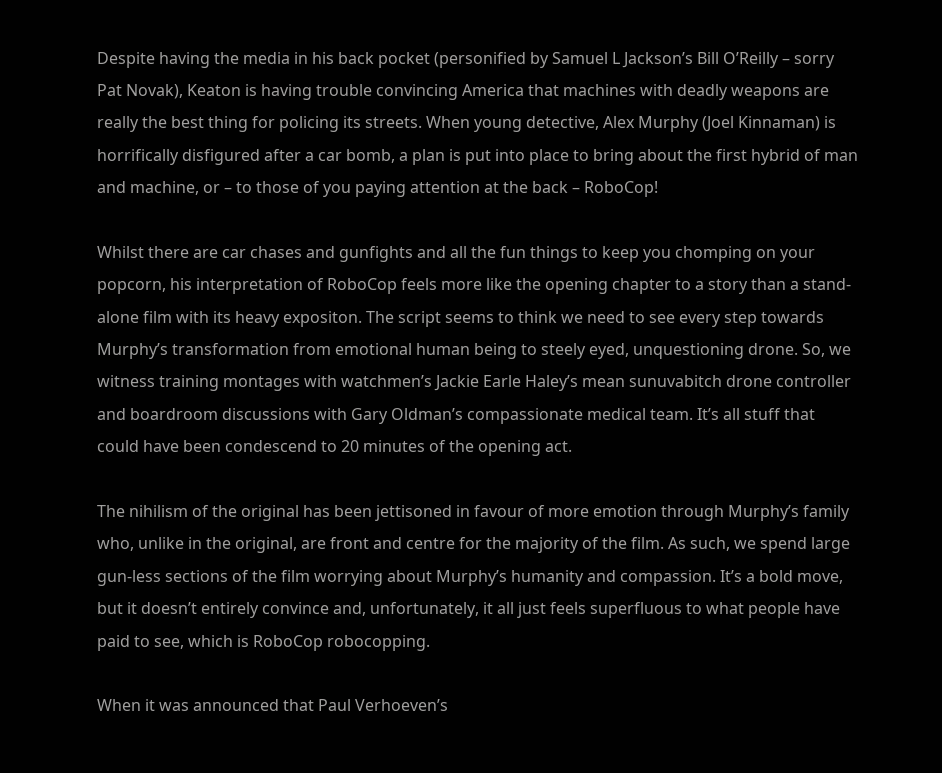Despite having the media in his back pocket (personified by Samuel L Jackson’s Bill O’Reilly – sorry Pat Novak), Keaton is having trouble convincing America that machines with deadly weapons are really the best thing for policing its streets. When young detective, Alex Murphy (Joel Kinnaman) is horrifically disfigured after a car bomb, a plan is put into place to bring about the first hybrid of man and machine, or – to those of you paying attention at the back – RoboCop!

Whilst there are car chases and gunfights and all the fun things to keep you chomping on your popcorn, his interpretation of RoboCop feels more like the opening chapter to a story than a stand-alone film with its heavy expositon. The script seems to think we need to see every step towards Murphy’s transformation from emotional human being to steely eyed, unquestioning drone. So, we witness training montages with watchmen’s Jackie Earle Haley’s mean sunuvabitch drone controller and boardroom discussions with Gary Oldman’s compassionate medical team. It’s all stuff that could have been condescend to 20 minutes of the opening act.

The nihilism of the original has been jettisoned in favour of more emotion through Murphy’s family who, unlike in the original, are front and centre for the majority of the film. As such, we spend large gun-less sections of the film worrying about Murphy’s humanity and compassion. It’s a bold move, but it doesn’t entirely convince and, unfortunately, it all just feels superfluous to what people have paid to see, which is RoboCop robocopping.

When it was announced that Paul Verhoeven’s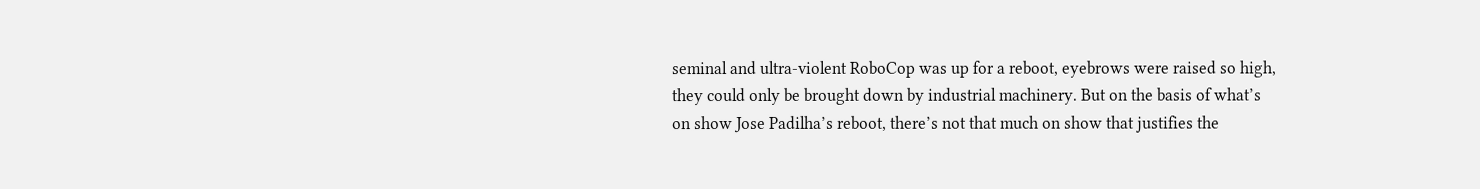seminal and ultra-violent RoboCop was up for a reboot, eyebrows were raised so high, they could only be brought down by industrial machinery. But on the basis of what’s on show Jose Padilha’s reboot, there’s not that much on show that justifies the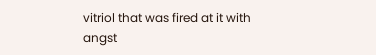vitriol that was fired at it with angst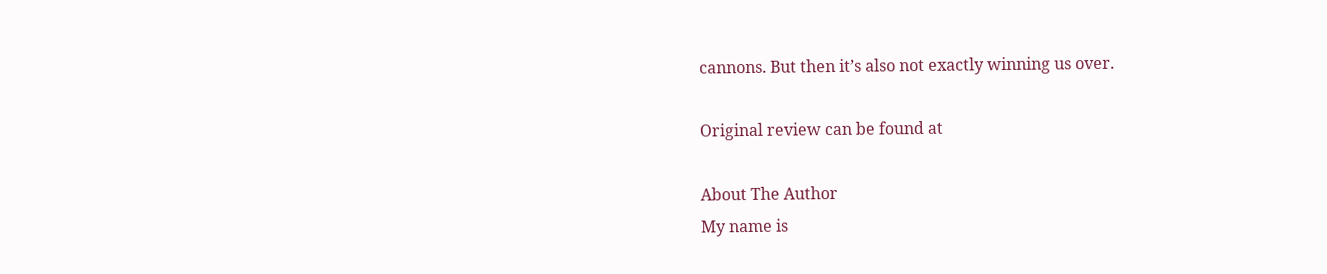cannons. But then it’s also not exactly winning us over.

Original review can be found at

About The Author
My name is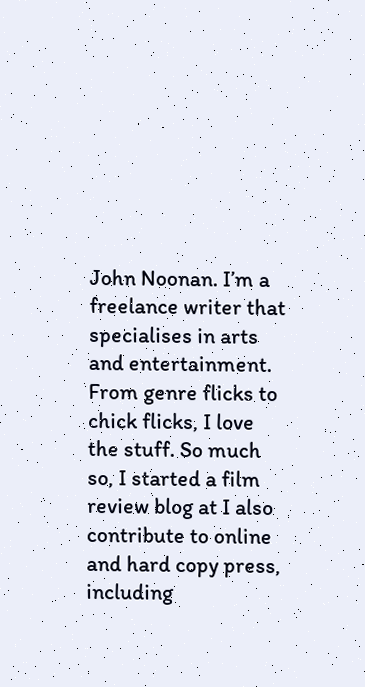John Noonan. I’m a freelance writer that specialises in arts and entertainment. From genre flicks to chick flicks, I love the stuff. So much so, I started a film review blog at I also contribute to online and hard copy press, including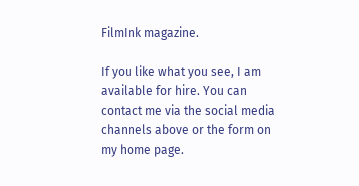FilmInk magazine.

If you like what you see, I am available for hire. You can contact me via the social media channels above or the form on my home page.